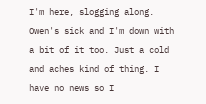I'm here, slogging along. Owen's sick and I'm down with a bit of it too. Just a cold and aches kind of thing. I have no news so I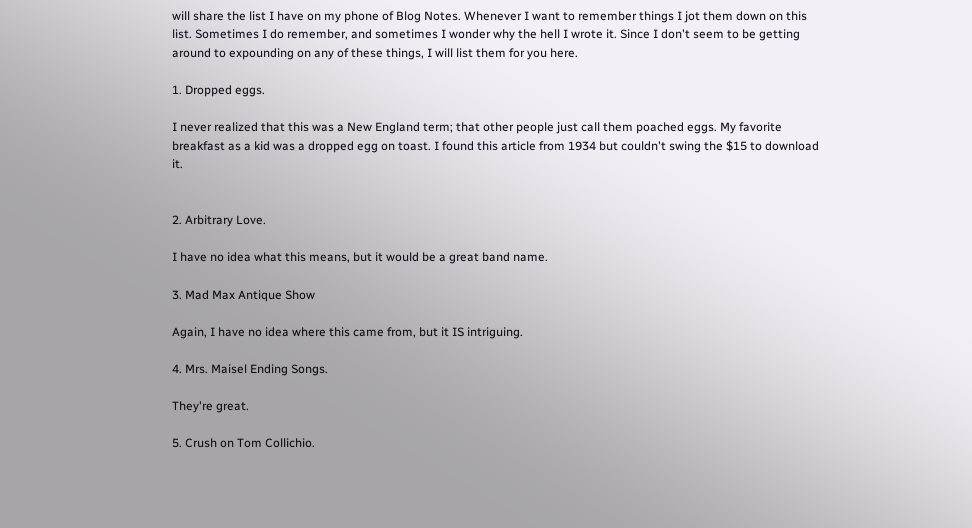will share the list I have on my phone of Blog Notes. Whenever I want to remember things I jot them down on this list. Sometimes I do remember, and sometimes I wonder why the hell I wrote it. Since I don't seem to be getting around to expounding on any of these things, I will list them for you here.

1. Dropped eggs.

I never realized that this was a New England term; that other people just call them poached eggs. My favorite breakfast as a kid was a dropped egg on toast. I found this article from 1934 but couldn't swing the $15 to download it.


2. Arbitrary Love.

I have no idea what this means, but it would be a great band name.

3. Mad Max Antique Show

Again, I have no idea where this came from, but it IS intriguing.

4. Mrs. Maisel Ending Songs.

They're great.

5. Crush on Tom Collichio.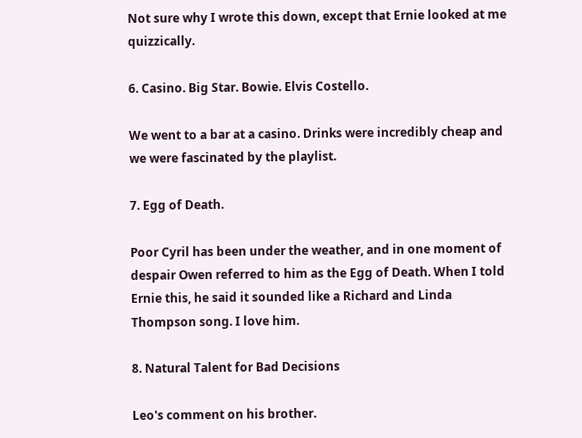Not sure why I wrote this down, except that Ernie looked at me quizzically.

6. Casino. Big Star. Bowie. Elvis Costello.

We went to a bar at a casino. Drinks were incredibly cheap and we were fascinated by the playlist.

7. Egg of Death.

Poor Cyril has been under the weather, and in one moment of despair Owen referred to him as the Egg of Death. When I told Ernie this, he said it sounded like a Richard and Linda Thompson song. I love him.

8. Natural Talent for Bad Decisions

Leo's comment on his brother.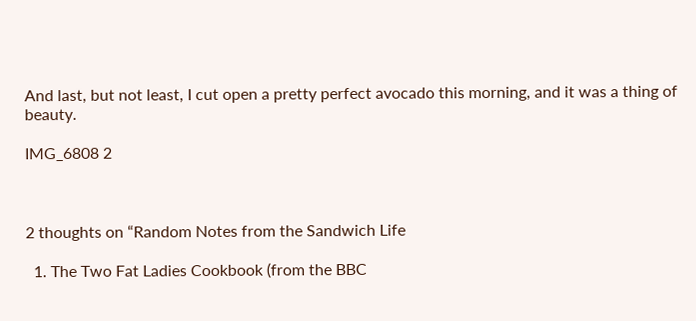And last, but not least, I cut open a pretty perfect avocado this morning, and it was a thing of beauty.

IMG_6808 2



2 thoughts on “Random Notes from the Sandwich Life

  1. The Two Fat Ladies Cookbook (from the BBC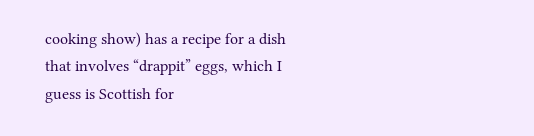cooking show) has a recipe for a dish that involves “drappit” eggs, which I guess is Scottish for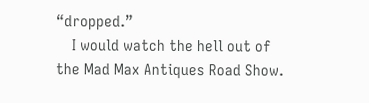“dropped.”
    I would watch the hell out of the Mad Max Antiques Road Show.